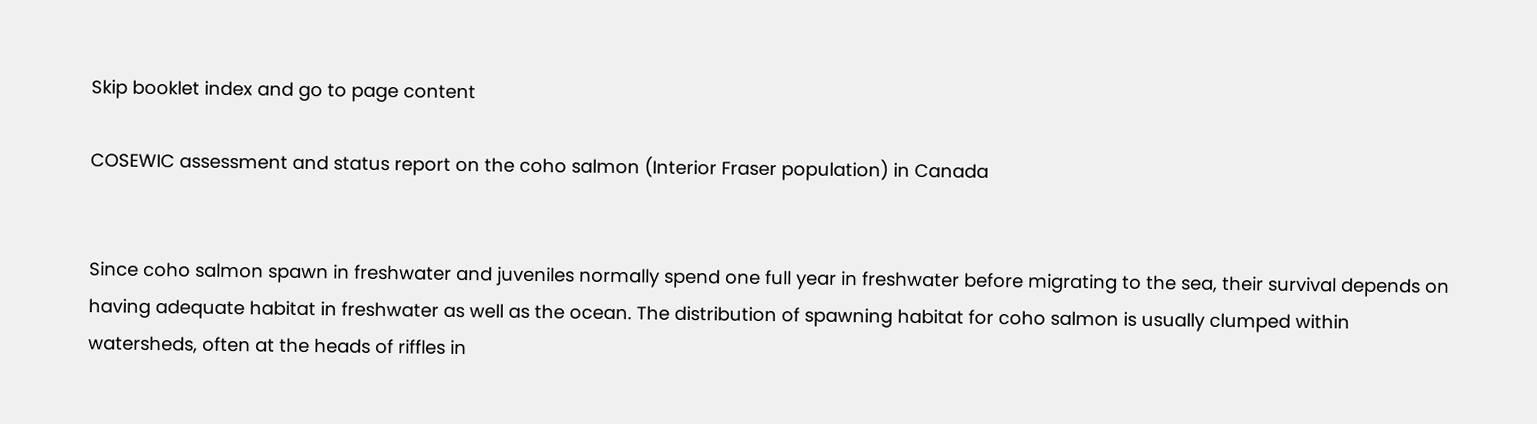Skip booklet index and go to page content

COSEWIC assessment and status report on the coho salmon (Interior Fraser population) in Canada


Since coho salmon spawn in freshwater and juveniles normally spend one full year in freshwater before migrating to the sea, their survival depends on having adequate habitat in freshwater as well as the ocean. The distribution of spawning habitat for coho salmon is usually clumped within watersheds, often at the heads of riffles in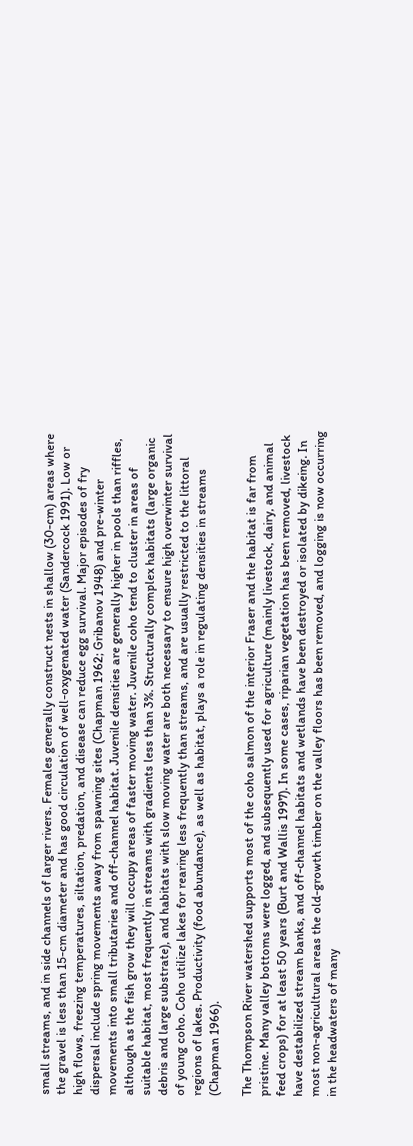small streams, and in side channels of larger rivers. Females generally construct nests in shallow (30-cm) areas where the gravel is less than 15-cm diameter and has good circulation of well-oxygenated water (Sandercock 1991). Low or high flows, freezing temperatures, siltation, predation, and disease can reduce egg survival. Major episodes of fry dispersal include spring movements away from spawning sites (Chapman 1962; Gribanov 1948) and pre-winter movements into small tributaries and off-channel habitat. Juvenile densities are generally higher in pools than riffles, although as the fish grow they will occupy areas of faster moving water. Juvenile coho tend to cluster in areas of suitable habitat, most frequently in streams with gradients less than 3%. Structurally complex habitats (large organic debris and large substrate), and habitats with slow moving water are both necessary to ensure high overwinter survival of young coho. Coho utilize lakes for rearing less frequently than streams, and are usually restricted to the littoral regions of lakes. Productivity (food abundance), as well as habitat, plays a role in regulating densities in streams (Chapman 1966).

The Thompson River watershed supports most of the coho salmon of the interior Fraser and the habitat is far from pristine. Many valley bottoms were logged, and subsequently used for agriculture (mainly livestock, dairy, and animal feed crops) for at least 50 years (Burt and Wallis 1997). In some cases, riparian vegetation has been removed, livestock have destabilized stream banks, and off-channel habitats and wetlands have been destroyed or isolated by dikeing. In most non-agricultural areas the old-growth timber on the valley floors has been removed, and logging is now occurring in the headwaters of many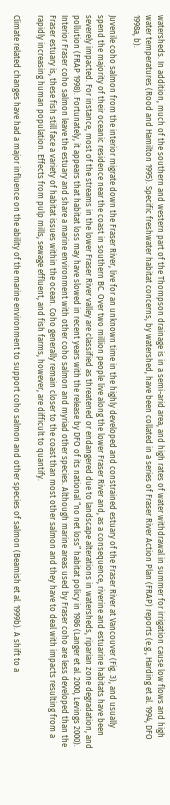watersheds. In addition, much of the southern and western part of the Thompson drainage is in a semi-arid area, and high rates of water withdrawal in summer for irrigation cause low flows and high water temperatures (Rood and Hamilton 1995). Specific freshwater habitat concerns, by watershed, have been collated in a series of Fraser River Action Plan (FRAP) reports (e.g., Harding et al. 1994, DFO 1998a, b).

Juvenile coho salmon from the interior migrate down the Fraser River, live for an unknown time in the highly developed and constrained estuary of the Fraser River at Vancouver (Fig. 3), and usually spend the majority of their oceanic residence near the coast in southern BC. Over two million people live along the lower Fraser River and, as a consequence, riverine and estuarine habitats have been severely impacted. For instance, most of the streams in the lower Fraser River valley are classified as threatened or endangered due to landscape alterations in watersheds, riparian zone degradation, and pollution (FRAP 1998). Fortunately, it appears that habitat loss may have slowed in recent years with the release by DFO of its national “no net loss” habitat policy in 1986 (Langer et al. 2000, Levings 2000). Interior Fraser coho salmon leave the estuary and share a marine environment with other coho salmon and myriad other species. Although marine areas used by Fraser coho are less developed than the Fraser estuary is, these fish still face a variety of habitat issues within the ocean. Coho generally remain closer to the coast than most other salmon and they have to deal with impacts resulting from a rapidly increasing human population. Effects from pulp mills, sewage effluent, and fish farms, however, are difficult to quantify.

Climate related changes have had a major influence on the ability of the marine environment to support coho salmon and other species of salmon (Beamish et al. 1999b). A shift to a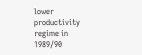lower productivity regime in 1989/90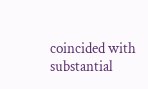coincided with substantial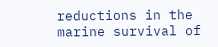reductions in the marine survival of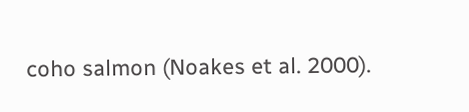coho salmon (Noakes et al. 2000).